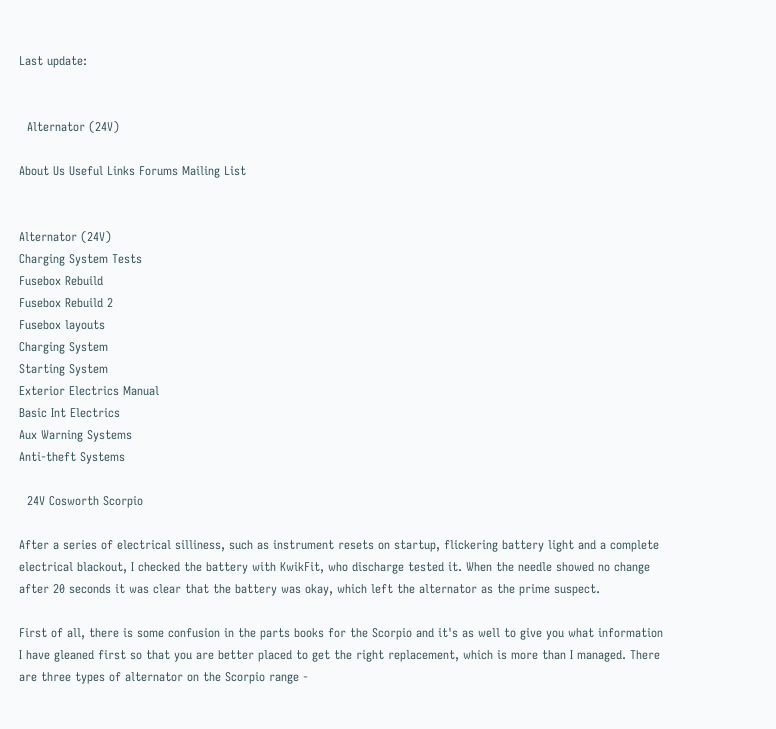Last update:


  Alternator (24V)

About Us Useful Links Forums Mailing List


Alternator (24V)
Charging System Tests
Fusebox Rebuild
Fusebox Rebuild 2
Fusebox layouts
Charging System
Starting System
Exterior Electrics Manual
Basic Int Electrics
Aux Warning Systems
Anti-theft Systems

  24V Cosworth Scorpio

After a series of electrical silliness, such as instrument resets on startup, flickering battery light and a complete electrical blackout, I checked the battery with KwikFit, who discharge tested it. When the needle showed no change after 20 seconds it was clear that the battery was okay, which left the alternator as the prime suspect.

First of all, there is some confusion in the parts books for the Scorpio and it's as well to give you what information I have gleaned first so that you are better placed to get the right replacement, which is more than I managed. There are three types of alternator on the Scorpio range -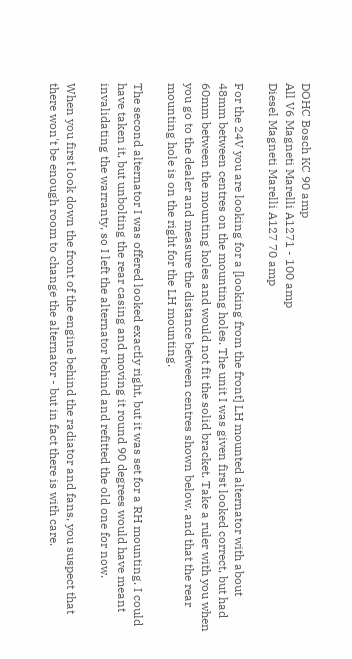DOHC Bosch KC 90 amp
All V6 Magneti Marelli A1271 - 100 amp
Diesel Magneti Marelli A127 70 amp

For the 24V you are looking for a [looking from the front] LH mounted alternator with about 48mm between centres on the mounting holes. The unit I was given first looked correct, but had 60mm between the mounting holes and would not fit the solid bracket. Take a ruler with you when you go to the dealer and measure the distance between centres shown below, and that the rear mounting hole is on the right for the LH mounting.

The second alternator I was offered looked exactly right, but it was set for a RH mounting. I could have taken it, but unbolting the rear casing and moving it round 90 degrees would have meant invalidating the warranty, so I left the alternator behind and refitted the old one for now.

When you first look down the front of the engine behind the radiator and fans, you suspect that there won't be enough room to change the alternator - but in fact there is with care.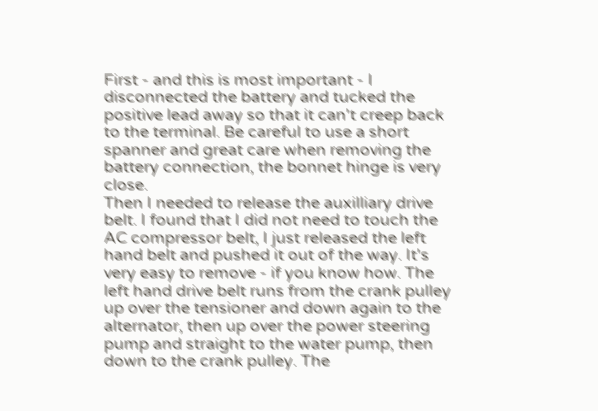First - and this is most important - I disconnected the battery and tucked the positive lead away so that it can't creep back to the terminal. Be careful to use a short spanner and great care when removing the battery connection, the bonnet hinge is very close.
Then I needed to release the auxilliary drive belt. I found that I did not need to touch the AC compressor belt, I just released the left hand belt and pushed it out of the way. It's very easy to remove - if you know how. The left hand drive belt runs from the crank pulley up over the tensioner and down again to the alternator, then up over the power steering pump and straight to the water pump, then down to the crank pulley. The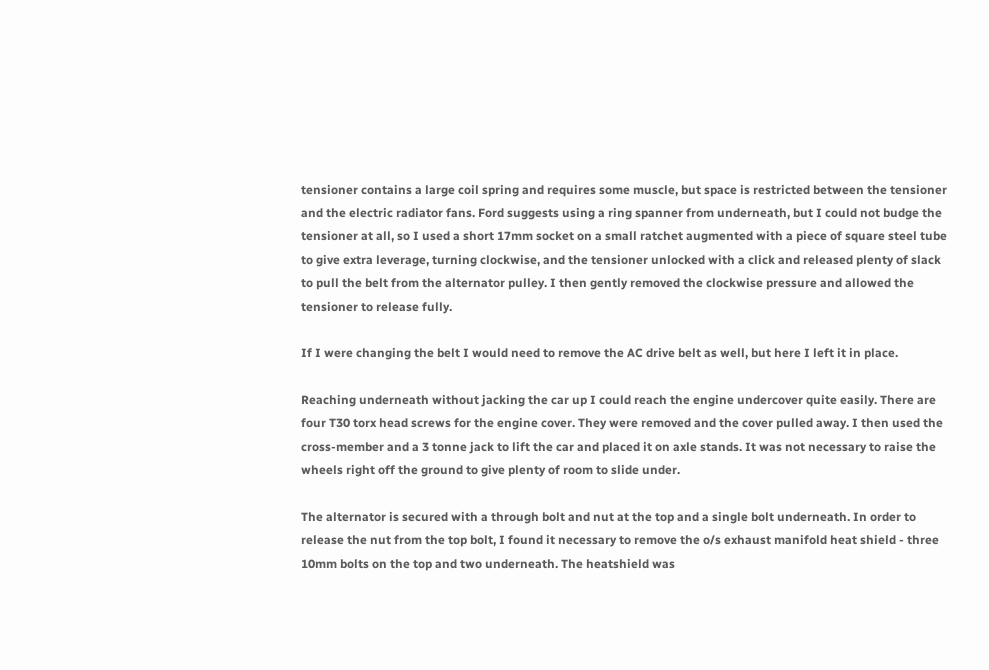tensioner contains a large coil spring and requires some muscle, but space is restricted between the tensioner and the electric radiator fans. Ford suggests using a ring spanner from underneath, but I could not budge the tensioner at all, so I used a short 17mm socket on a small ratchet augmented with a piece of square steel tube to give extra leverage, turning clockwise, and the tensioner unlocked with a click and released plenty of slack to pull the belt from the alternator pulley. I then gently removed the clockwise pressure and allowed the tensioner to release fully.

If I were changing the belt I would need to remove the AC drive belt as well, but here I left it in place.

Reaching underneath without jacking the car up I could reach the engine undercover quite easily. There are four T30 torx head screws for the engine cover. They were removed and the cover pulled away. I then used the cross-member and a 3 tonne jack to lift the car and placed it on axle stands. It was not necessary to raise the wheels right off the ground to give plenty of room to slide under.

The alternator is secured with a through bolt and nut at the top and a single bolt underneath. In order to release the nut from the top bolt, I found it necessary to remove the o/s exhaust manifold heat shield - three 10mm bolts on the top and two underneath. The heatshield was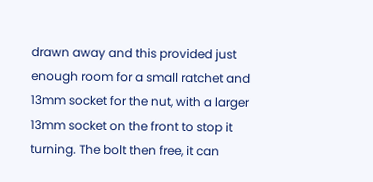drawn away and this provided just enough room for a small ratchet and 13mm socket for the nut, with a larger 13mm socket on the front to stop it turning. The bolt then free, it can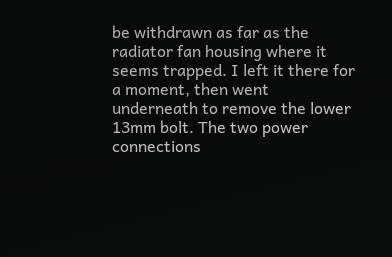be withdrawn as far as the radiator fan housing where it seems trapped. I left it there for a moment, then went underneath to remove the lower 13mm bolt. The two power connections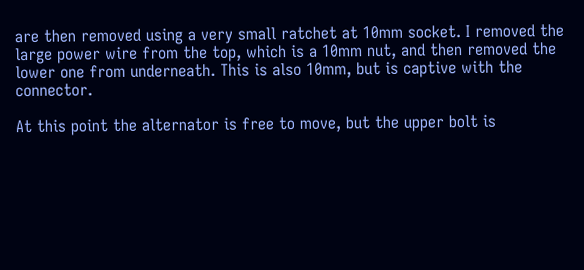are then removed using a very small ratchet at 10mm socket. I removed the large power wire from the top, which is a 10mm nut, and then removed the lower one from underneath. This is also 10mm, but is captive with the connector.

At this point the alternator is free to move, but the upper bolt is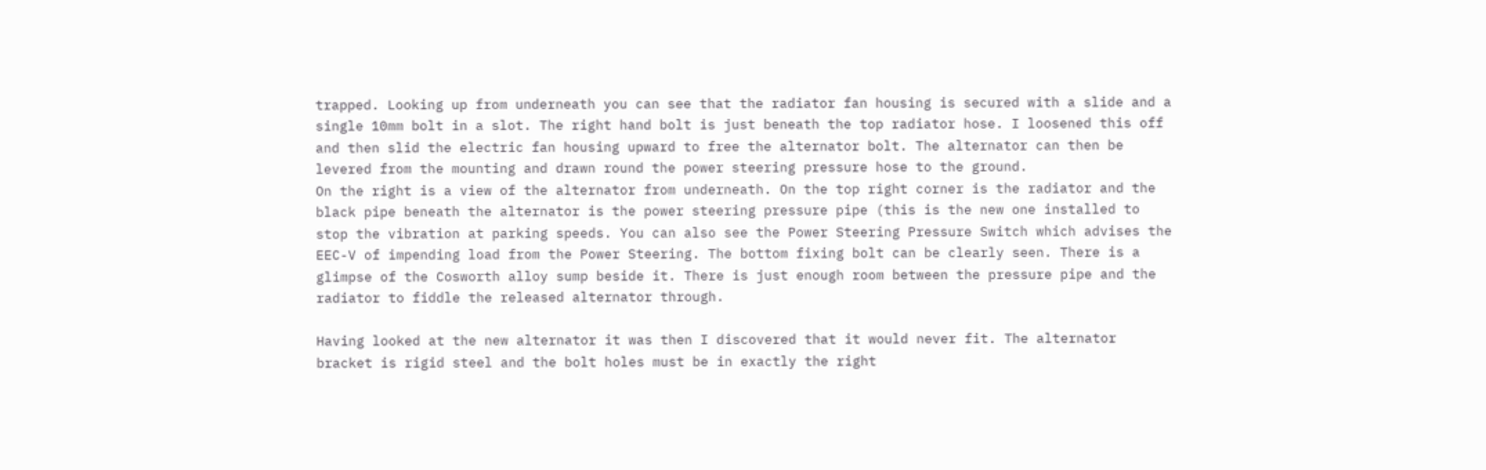trapped. Looking up from underneath you can see that the radiator fan housing is secured with a slide and a single 10mm bolt in a slot. The right hand bolt is just beneath the top radiator hose. I loosened this off and then slid the electric fan housing upward to free the alternator bolt. The alternator can then be levered from the mounting and drawn round the power steering pressure hose to the ground.
On the right is a view of the alternator from underneath. On the top right corner is the radiator and the black pipe beneath the alternator is the power steering pressure pipe (this is the new one installed to stop the vibration at parking speeds. You can also see the Power Steering Pressure Switch which advises the EEC-V of impending load from the Power Steering. The bottom fixing bolt can be clearly seen. There is a glimpse of the Cosworth alloy sump beside it. There is just enough room between the pressure pipe and the radiator to fiddle the released alternator through.

Having looked at the new alternator it was then I discovered that it would never fit. The alternator bracket is rigid steel and the bolt holes must be in exactly the right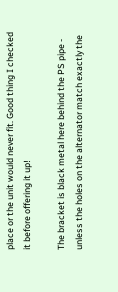place or the unit would never fit. Good thing I checked it before offering it up!

The bracket is black metal here behind the PS pipe - unless the holes on the alternator match exactly the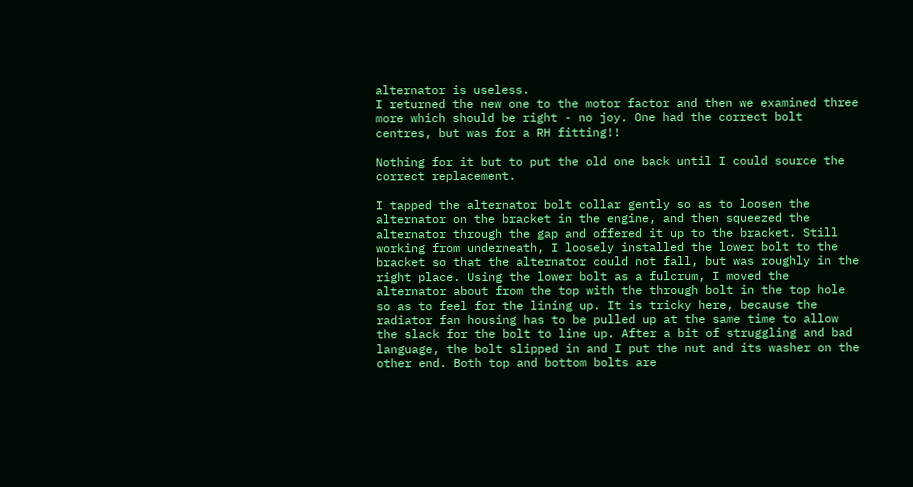alternator is useless.
I returned the new one to the motor factor and then we examined three more which should be right - no joy. One had the correct bolt centres, but was for a RH fitting!!

Nothing for it but to put the old one back until I could source the correct replacement.

I tapped the alternator bolt collar gently so as to loosen the alternator on the bracket in the engine, and then squeezed the alternator through the gap and offered it up to the bracket. Still working from underneath, I loosely installed the lower bolt to the bracket so that the alternator could not fall, but was roughly in the right place. Using the lower bolt as a fulcrum, I moved the alternator about from the top with the through bolt in the top hole so as to feel for the lining up. It is tricky here, because the radiator fan housing has to be pulled up at the same time to allow the slack for the bolt to line up. After a bit of struggling and bad language, the bolt slipped in and I put the nut and its washer on the other end. Both top and bottom bolts are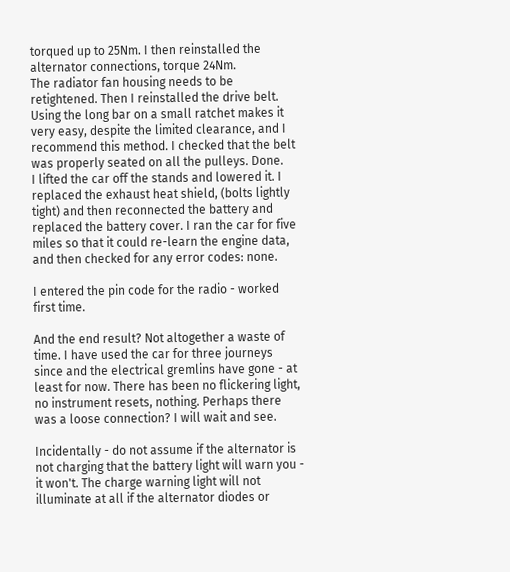torqued up to 25Nm. I then reinstalled the alternator connections, torque 24Nm.
The radiator fan housing needs to be retightened. Then I reinstalled the drive belt. Using the long bar on a small ratchet makes it very easy, despite the limited clearance, and I recommend this method. I checked that the belt was properly seated on all the pulleys. Done.
I lifted the car off the stands and lowered it. I replaced the exhaust heat shield, (bolts lightly tight) and then reconnected the battery and replaced the battery cover. I ran the car for five miles so that it could re-learn the engine data, and then checked for any error codes: none.

I entered the pin code for the radio - worked first time.

And the end result? Not altogether a waste of time. I have used the car for three journeys since and the electrical gremlins have gone - at least for now. There has been no flickering light, no instrument resets, nothing. Perhaps there was a loose connection? I will wait and see.

Incidentally - do not assume if the alternator is not charging that the battery light will warn you - it won't. The charge warning light will not illuminate at all if the alternator diodes or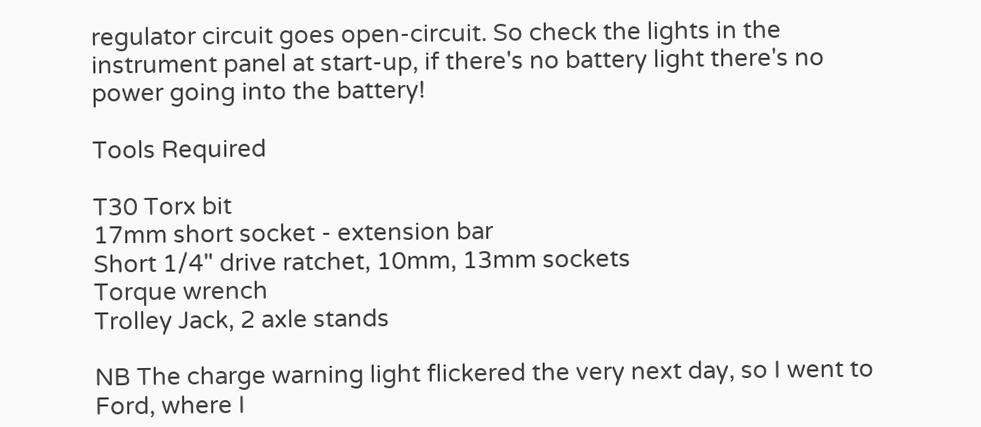regulator circuit goes open-circuit. So check the lights in the instrument panel at start-up, if there's no battery light there's no power going into the battery!

Tools Required

T30 Torx bit
17mm short socket - extension bar
Short 1/4" drive ratchet, 10mm, 13mm sockets
Torque wrench
Trolley Jack, 2 axle stands

NB The charge warning light flickered the very next day, so I went to Ford, where I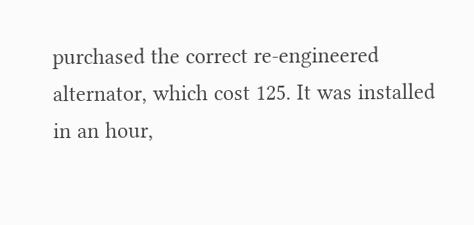purchased the correct re-engineered alternator, which cost 125. It was installed in an hour,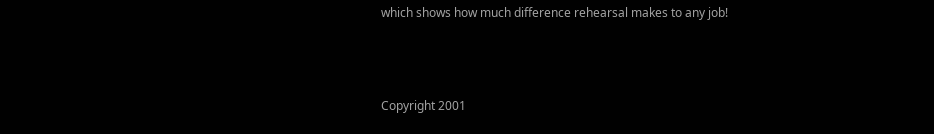which shows how much difference rehearsal makes to any job!



Copyright 2001